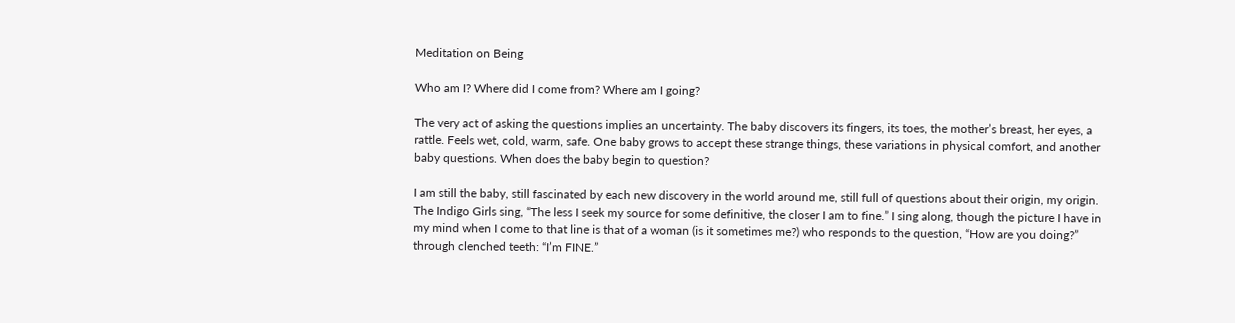Meditation on Being

Who am I? Where did I come from? Where am I going?

The very act of asking the questions implies an uncertainty. The baby discovers its fingers, its toes, the mother’s breast, her eyes, a rattle. Feels wet, cold, warm, safe. One baby grows to accept these strange things, these variations in physical comfort, and another baby questions. When does the baby begin to question?

I am still the baby, still fascinated by each new discovery in the world around me, still full of questions about their origin, my origin. The Indigo Girls sing, “The less I seek my source for some definitive, the closer I am to fine.” I sing along, though the picture I have in my mind when I come to that line is that of a woman (is it sometimes me?) who responds to the question, “How are you doing?” through clenched teeth: “I’m FINE.”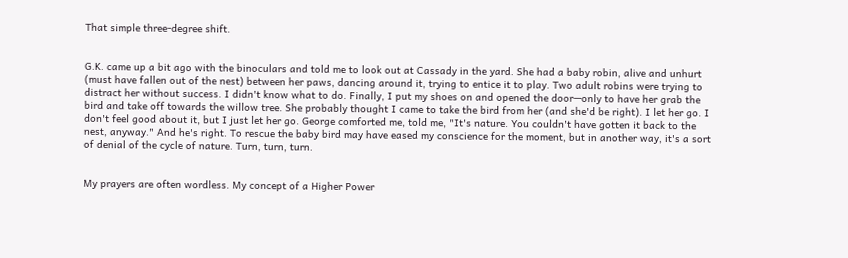That simple three-degree shift.


G.K. came up a bit ago with the binoculars and told me to look out at Cassady in the yard. She had a baby robin, alive and unhurt (must have fallen out of the nest) between her paws, dancing around it, trying to entice it to play. Two adult robins were trying to distract her without success. I didn't know what to do. Finally, I put my shoes on and opened the door—only to have her grab the bird and take off towards the willow tree. She probably thought I came to take the bird from her (and she'd be right). I let her go. I don't feel good about it, but I just let her go. George comforted me, told me, "It's nature. You couldn't have gotten it back to the nest, anyway." And he's right. To rescue the baby bird may have eased my conscience for the moment, but in another way, it's a sort of denial of the cycle of nature. Turn, turn, turn.


My prayers are often wordless. My concept of a Higher Power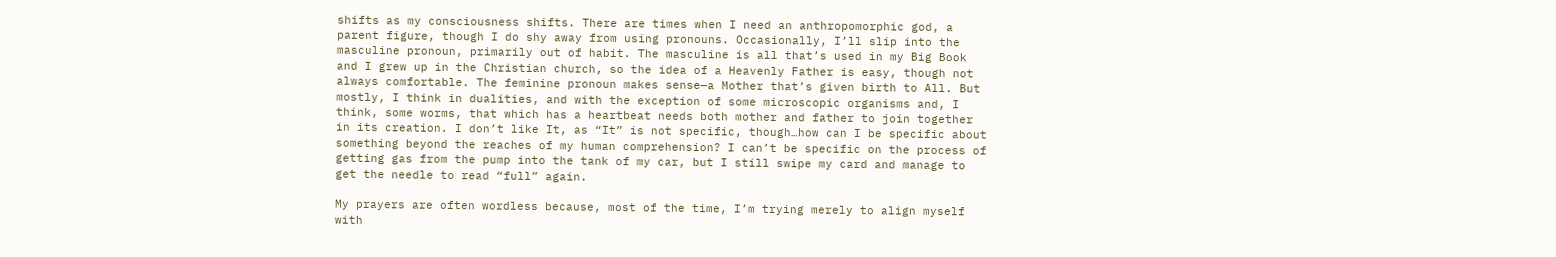shifts as my consciousness shifts. There are times when I need an anthropomorphic god, a parent figure, though I do shy away from using pronouns. Occasionally, I’ll slip into the masculine pronoun, primarily out of habit. The masculine is all that’s used in my Big Book and I grew up in the Christian church, so the idea of a Heavenly Father is easy, though not always comfortable. The feminine pronoun makes sense—a Mother that’s given birth to All. But mostly, I think in dualities, and with the exception of some microscopic organisms and, I think, some worms, that which has a heartbeat needs both mother and father to join together in its creation. I don’t like It, as “It” is not specific, though…how can I be specific about something beyond the reaches of my human comprehension? I can’t be specific on the process of getting gas from the pump into the tank of my car, but I still swipe my card and manage to get the needle to read “full” again.

My prayers are often wordless because, most of the time, I’m trying merely to align myself with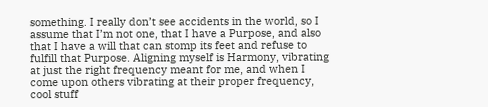something. I really don’t see accidents in the world, so I assume that I’m not one, that I have a Purpose, and also that I have a will that can stomp its feet and refuse to fulfill that Purpose. Aligning myself is Harmony, vibrating at just the right frequency meant for me, and when I come upon others vibrating at their proper frequency, cool stuff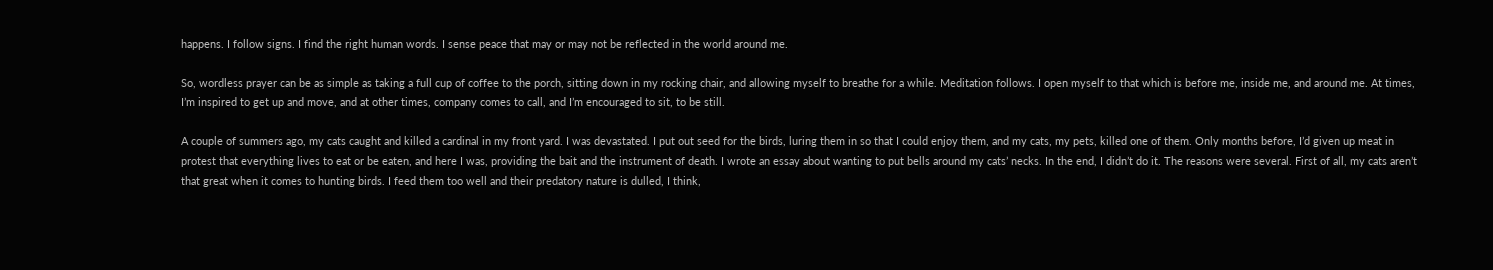happens. I follow signs. I find the right human words. I sense peace that may or may not be reflected in the world around me.

So, wordless prayer can be as simple as taking a full cup of coffee to the porch, sitting down in my rocking chair, and allowing myself to breathe for a while. Meditation follows. I open myself to that which is before me, inside me, and around me. At times, I’m inspired to get up and move, and at other times, company comes to call, and I’m encouraged to sit, to be still.

A couple of summers ago, my cats caught and killed a cardinal in my front yard. I was devastated. I put out seed for the birds, luring them in so that I could enjoy them, and my cats, my pets, killed one of them. Only months before, I’d given up meat in protest that everything lives to eat or be eaten, and here I was, providing the bait and the instrument of death. I wrote an essay about wanting to put bells around my cats’ necks. In the end, I didn’t do it. The reasons were several. First of all, my cats aren’t that great when it comes to hunting birds. I feed them too well and their predatory nature is dulled, I think,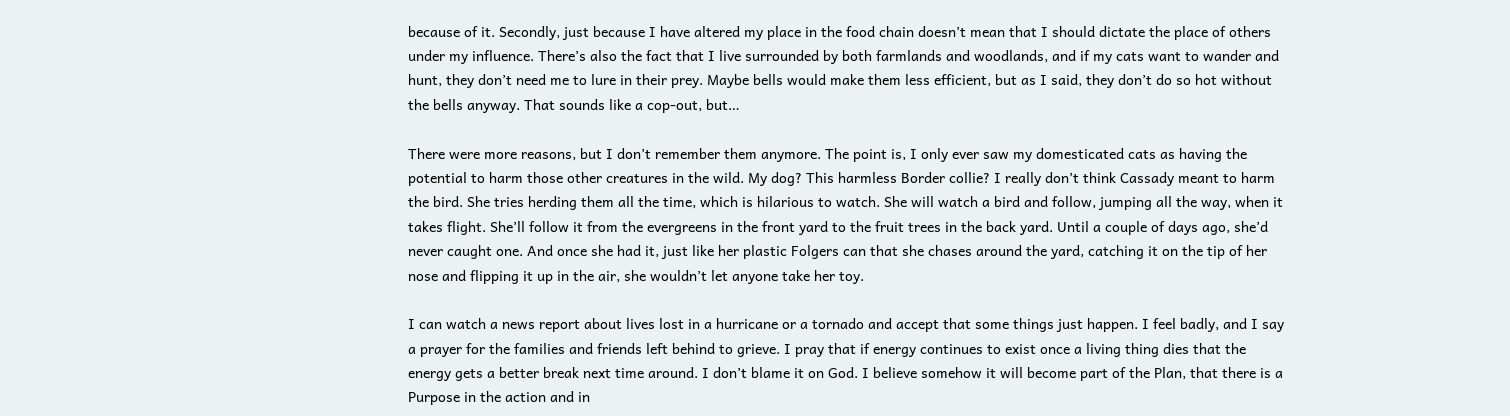because of it. Secondly, just because I have altered my place in the food chain doesn’t mean that I should dictate the place of others under my influence. There’s also the fact that I live surrounded by both farmlands and woodlands, and if my cats want to wander and hunt, they don’t need me to lure in their prey. Maybe bells would make them less efficient, but as I said, they don’t do so hot without the bells anyway. That sounds like a cop-out, but…

There were more reasons, but I don’t remember them anymore. The point is, I only ever saw my domesticated cats as having the potential to harm those other creatures in the wild. My dog? This harmless Border collie? I really don’t think Cassady meant to harm the bird. She tries herding them all the time, which is hilarious to watch. She will watch a bird and follow, jumping all the way, when it takes flight. She’ll follow it from the evergreens in the front yard to the fruit trees in the back yard. Until a couple of days ago, she’d never caught one. And once she had it, just like her plastic Folgers can that she chases around the yard, catching it on the tip of her nose and flipping it up in the air, she wouldn’t let anyone take her toy.

I can watch a news report about lives lost in a hurricane or a tornado and accept that some things just happen. I feel badly, and I say a prayer for the families and friends left behind to grieve. I pray that if energy continues to exist once a living thing dies that the energy gets a better break next time around. I don’t blame it on God. I believe somehow it will become part of the Plan, that there is a Purpose in the action and in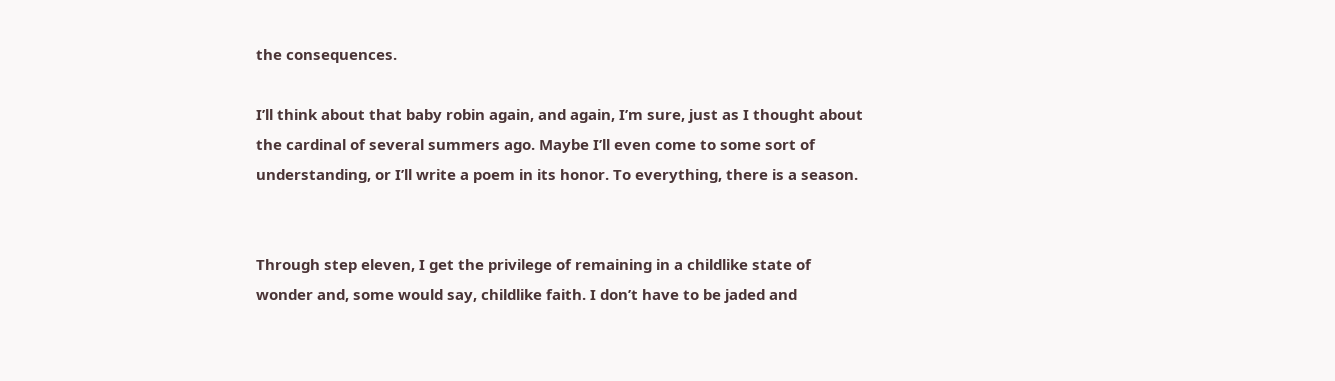the consequences.

I’ll think about that baby robin again, and again, I’m sure, just as I thought about the cardinal of several summers ago. Maybe I’ll even come to some sort of understanding, or I’ll write a poem in its honor. To everything, there is a season.


Through step eleven, I get the privilege of remaining in a childlike state of wonder and, some would say, childlike faith. I don’t have to be jaded and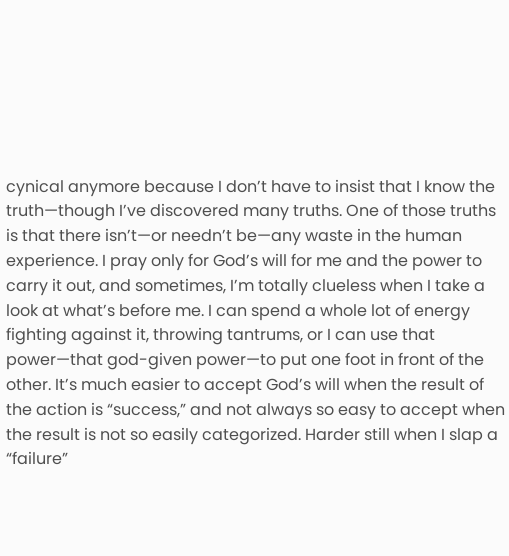cynical anymore because I don’t have to insist that I know the truth—though I’ve discovered many truths. One of those truths is that there isn’t—or needn’t be—any waste in the human experience. I pray only for God’s will for me and the power to carry it out, and sometimes, I’m totally clueless when I take a look at what’s before me. I can spend a whole lot of energy fighting against it, throwing tantrums, or I can use that power—that god-given power—to put one foot in front of the other. It’s much easier to accept God’s will when the result of the action is “success,” and not always so easy to accept when the result is not so easily categorized. Harder still when I slap a “failure”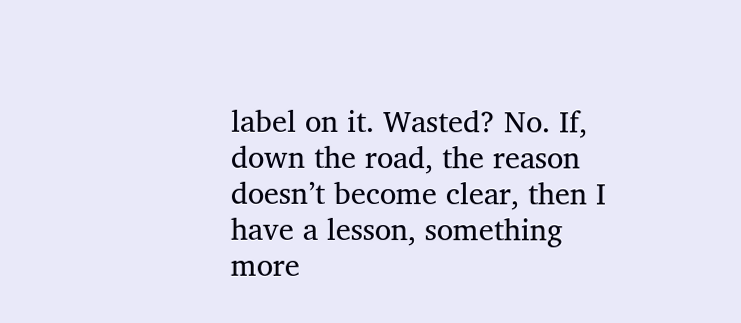label on it. Wasted? No. If, down the road, the reason doesn’t become clear, then I have a lesson, something more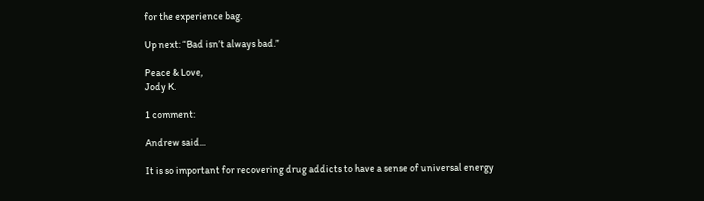for the experience bag.

Up next: “Bad isn’t always bad.”

Peace & Love,
Jody K.

1 comment:

Andrew said...

It is so important for recovering drug addicts to have a sense of universal energy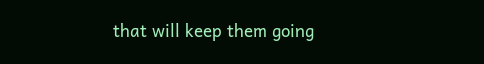that will keep them going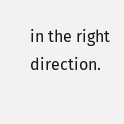in the right direction.